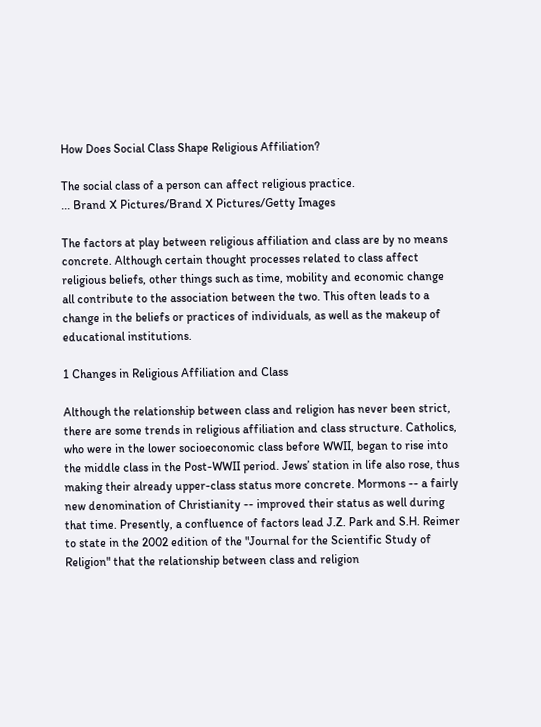How Does Social Class Shape Religious Affiliation?

The social class of a person can affect religious practice.
... Brand X Pictures/Brand X Pictures/Getty Images

The factors at play between religious affiliation and class are by no means concrete. Although certain thought processes related to class affect religious beliefs, other things such as time, mobility and economic change all contribute to the association between the two. This often leads to a change in the beliefs or practices of individuals, as well as the makeup of educational institutions.

1 Changes in Religious Affiliation and Class

Although the relationship between class and religion has never been strict, there are some trends in religious affiliation and class structure. Catholics, who were in the lower socioeconomic class before WWII, began to rise into the middle class in the Post-WWII period. Jews’ station in life also rose, thus making their already upper-class status more concrete. Mormons -- a fairly new denomination of Christianity -- improved their status as well during that time. Presently, a confluence of factors lead J.Z. Park and S.H. Reimer to state in the 2002 edition of the "Journal for the Scientific Study of Religion" that the relationship between class and religion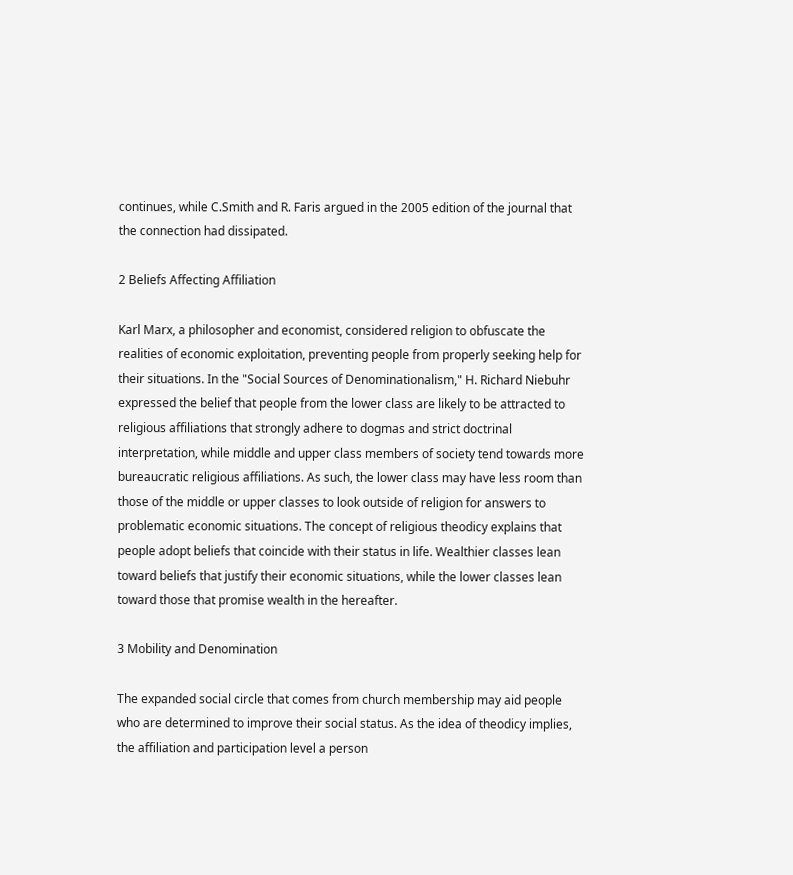continues, while C.Smith and R. Faris argued in the 2005 edition of the journal that the connection had dissipated.

2 Beliefs Affecting Affiliation

Karl Marx, a philosopher and economist, considered religion to obfuscate the realities of economic exploitation, preventing people from properly seeking help for their situations. In the "Social Sources of Denominationalism," H. Richard Niebuhr expressed the belief that people from the lower class are likely to be attracted to religious affiliations that strongly adhere to dogmas and strict doctrinal interpretation, while middle and upper class members of society tend towards more bureaucratic religious affiliations. As such, the lower class may have less room than those of the middle or upper classes to look outside of religion for answers to problematic economic situations. The concept of religious theodicy explains that people adopt beliefs that coincide with their status in life. Wealthier classes lean toward beliefs that justify their economic situations, while the lower classes lean toward those that promise wealth in the hereafter.

3 Mobility and Denomination

The expanded social circle that comes from church membership may aid people who are determined to improve their social status. As the idea of theodicy implies, the affiliation and participation level a person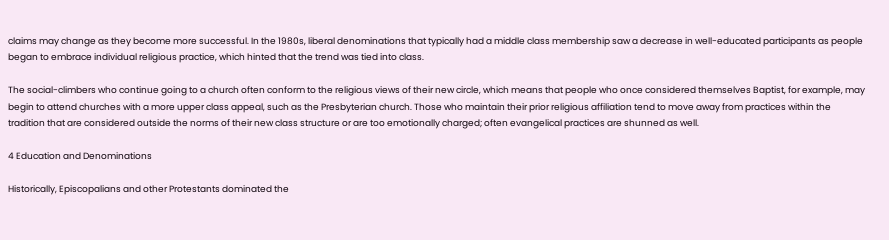claims may change as they become more successful. In the 1980s, liberal denominations that typically had a middle class membership saw a decrease in well-educated participants as people began to embrace individual religious practice, which hinted that the trend was tied into class.

The social-climbers who continue going to a church often conform to the religious views of their new circle, which means that people who once considered themselves Baptist, for example, may begin to attend churches with a more upper class appeal, such as the Presbyterian church. Those who maintain their prior religious affiliation tend to move away from practices within the tradition that are considered outside the norms of their new class structure or are too emotionally charged; often evangelical practices are shunned as well.

4 Education and Denominations

Historically, Episcopalians and other Protestants dominated the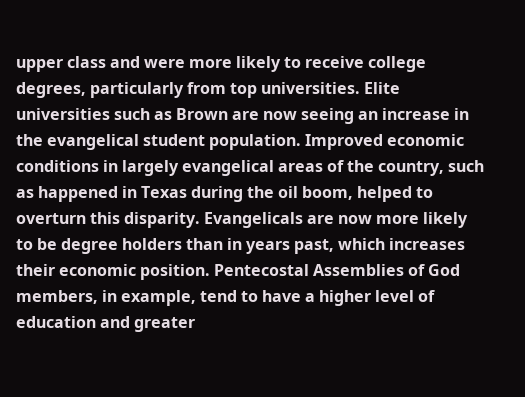upper class and were more likely to receive college degrees, particularly from top universities. Elite universities such as Brown are now seeing an increase in the evangelical student population. Improved economic conditions in largely evangelical areas of the country, such as happened in Texas during the oil boom, helped to overturn this disparity. Evangelicals are now more likely to be degree holders than in years past, which increases their economic position. Pentecostal Assemblies of God members, in example, tend to have a higher level of education and greater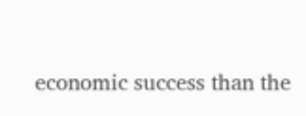economic success than the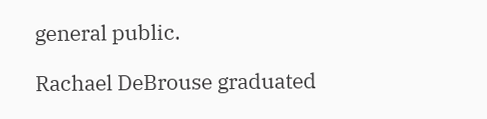general public.

Rachael DeBrouse graduated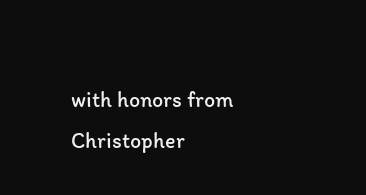with honors from Christopher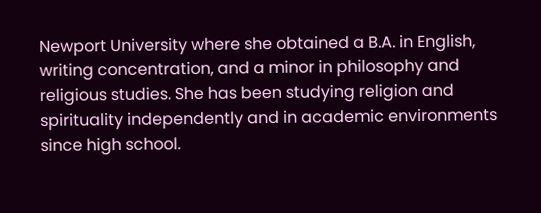Newport University where she obtained a B.A. in English, writing concentration, and a minor in philosophy and religious studies. She has been studying religion and spirituality independently and in academic environments since high school.